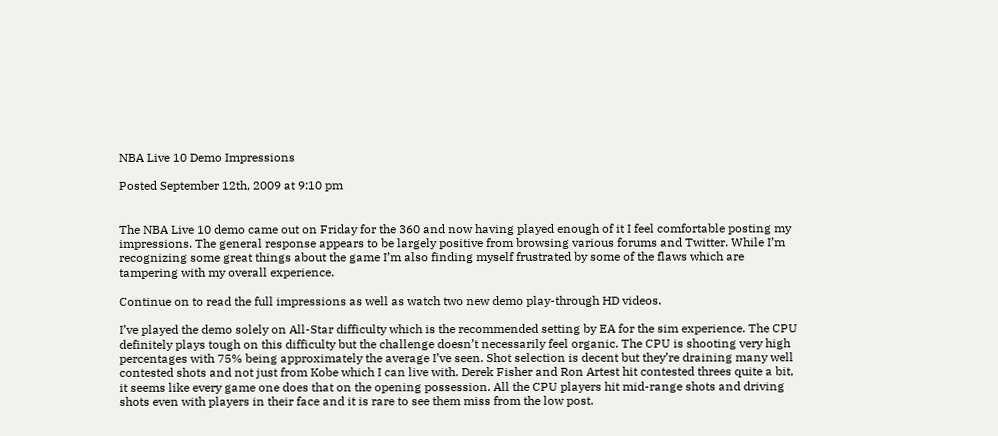NBA Live 10 Demo Impressions

Posted September 12th, 2009 at 9:10 pm


The NBA Live 10 demo came out on Friday for the 360 and now having played enough of it I feel comfortable posting my impressions. The general response appears to be largely positive from browsing various forums and Twitter. While I’m recognizing some great things about the game I’m also finding myself frustrated by some of the flaws which are tampering with my overall experience.

Continue on to read the full impressions as well as watch two new demo play-through HD videos.

I’ve played the demo solely on All-Star difficulty which is the recommended setting by EA for the sim experience. The CPU definitely plays tough on this difficulty but the challenge doesn’t necessarily feel organic. The CPU is shooting very high percentages with 75% being approximately the average I’ve seen. Shot selection is decent but they’re draining many well contested shots and not just from Kobe which I can live with. Derek Fisher and Ron Artest hit contested threes quite a bit, it seems like every game one does that on the opening possession. All the CPU players hit mid-range shots and driving shots even with players in their face and it is rare to see them miss from the low post.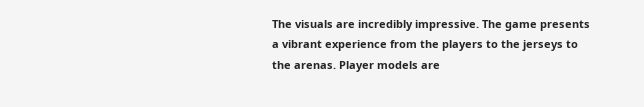The visuals are incredibly impressive. The game presents a vibrant experience from the players to the jerseys to the arenas. Player models are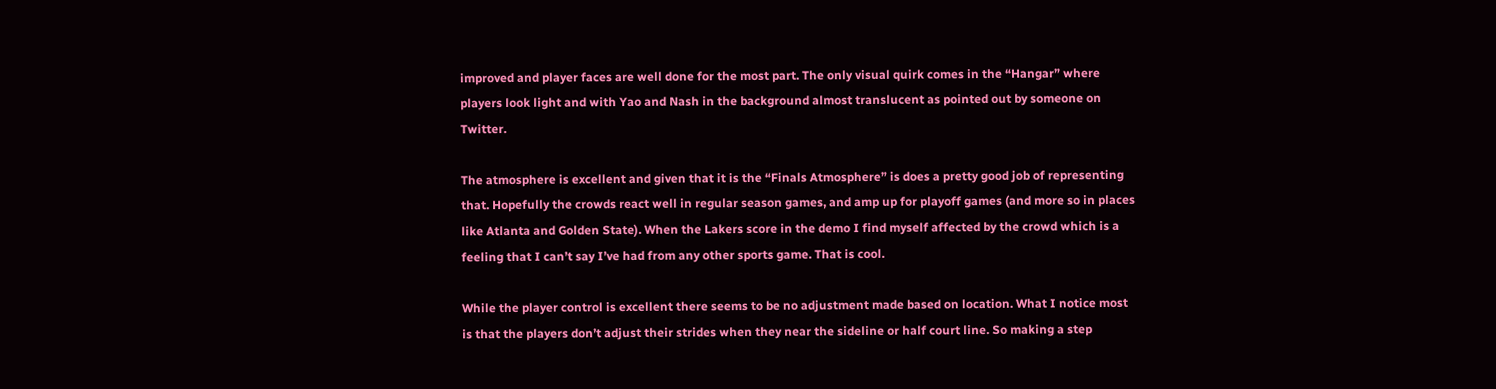improved and player faces are well done for the most part. The only visual quirk comes in the “Hangar” where players look light and with Yao and Nash in the background almost translucent as pointed out by someone on Twitter.

The atmosphere is excellent and given that it is the “Finals Atmosphere” is does a pretty good job of representing that. Hopefully the crowds react well in regular season games, and amp up for playoff games (and more so in places like Atlanta and Golden State). When the Lakers score in the demo I find myself affected by the crowd which is a feeling that I can’t say I’ve had from any other sports game. That is cool.

While the player control is excellent there seems to be no adjustment made based on location. What I notice most is that the players don’t adjust their strides when they near the sideline or half court line. So making a step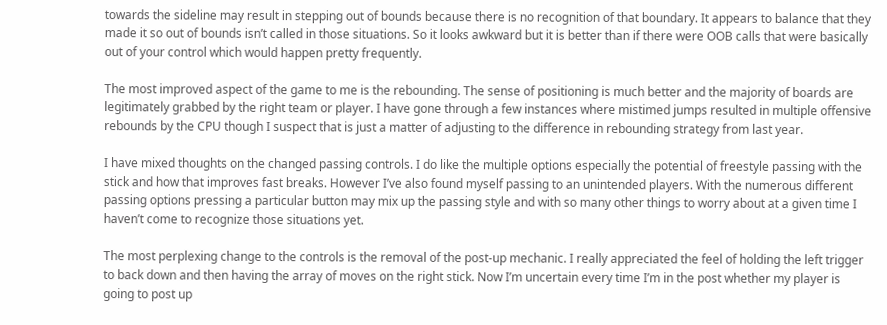towards the sideline may result in stepping out of bounds because there is no recognition of that boundary. It appears to balance that they made it so out of bounds isn’t called in those situations. So it looks awkward but it is better than if there were OOB calls that were basically out of your control which would happen pretty frequently.

The most improved aspect of the game to me is the rebounding. The sense of positioning is much better and the majority of boards are legitimately grabbed by the right team or player. I have gone through a few instances where mistimed jumps resulted in multiple offensive rebounds by the CPU though I suspect that is just a matter of adjusting to the difference in rebounding strategy from last year.

I have mixed thoughts on the changed passing controls. I do like the multiple options especially the potential of freestyle passing with the stick and how that improves fast breaks. However I’ve also found myself passing to an unintended players. With the numerous different passing options pressing a particular button may mix up the passing style and with so many other things to worry about at a given time I haven’t come to recognize those situations yet.

The most perplexing change to the controls is the removal of the post-up mechanic. I really appreciated the feel of holding the left trigger to back down and then having the array of moves on the right stick. Now I’m uncertain every time I’m in the post whether my player is going to post up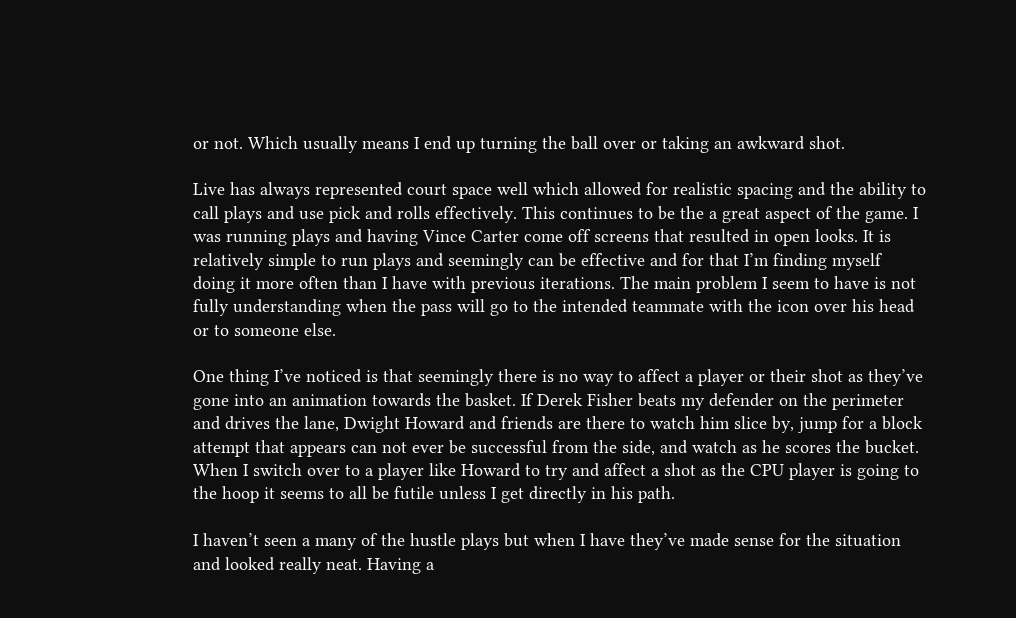or not. Which usually means I end up turning the ball over or taking an awkward shot.

Live has always represented court space well which allowed for realistic spacing and the ability to call plays and use pick and rolls effectively. This continues to be the a great aspect of the game. I was running plays and having Vince Carter come off screens that resulted in open looks. It is relatively simple to run plays and seemingly can be effective and for that I’m finding myself doing it more often than I have with previous iterations. The main problem I seem to have is not fully understanding when the pass will go to the intended teammate with the icon over his head or to someone else.

One thing I’ve noticed is that seemingly there is no way to affect a player or their shot as they’ve gone into an animation towards the basket. If Derek Fisher beats my defender on the perimeter and drives the lane, Dwight Howard and friends are there to watch him slice by, jump for a block attempt that appears can not ever be successful from the side, and watch as he scores the bucket. When I switch over to a player like Howard to try and affect a shot as the CPU player is going to the hoop it seems to all be futile unless I get directly in his path.

I haven’t seen a many of the hustle plays but when I have they’ve made sense for the situation and looked really neat. Having a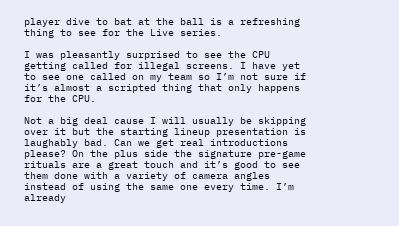player dive to bat at the ball is a refreshing thing to see for the Live series.

I was pleasantly surprised to see the CPU getting called for illegal screens. I have yet to see one called on my team so I’m not sure if it’s almost a scripted thing that only happens for the CPU.

Not a big deal cause I will usually be skipping over it but the starting lineup presentation is laughably bad. Can we get real introductions please? On the plus side the signature pre-game rituals are a great touch and it’s good to see them done with a variety of camera angles instead of using the same one every time. I’m already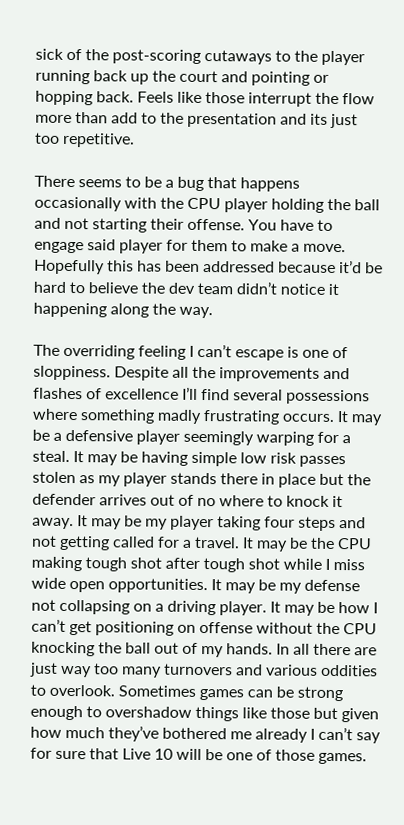sick of the post-scoring cutaways to the player running back up the court and pointing or hopping back. Feels like those interrupt the flow more than add to the presentation and its just too repetitive.

There seems to be a bug that happens occasionally with the CPU player holding the ball and not starting their offense. You have to engage said player for them to make a move. Hopefully this has been addressed because it’d be hard to believe the dev team didn’t notice it happening along the way.

The overriding feeling I can’t escape is one of sloppiness. Despite all the improvements and flashes of excellence I’ll find several possessions where something madly frustrating occurs. It may be a defensive player seemingly warping for a steal. It may be having simple low risk passes stolen as my player stands there in place but the defender arrives out of no where to knock it away. It may be my player taking four steps and not getting called for a travel. It may be the CPU making tough shot after tough shot while I miss wide open opportunities. It may be my defense not collapsing on a driving player. It may be how I can’t get positioning on offense without the CPU knocking the ball out of my hands. In all there are just way too many turnovers and various oddities to overlook. Sometimes games can be strong enough to overshadow things like those but given how much they’ve bothered me already I can’t say for sure that Live 10 will be one of those games.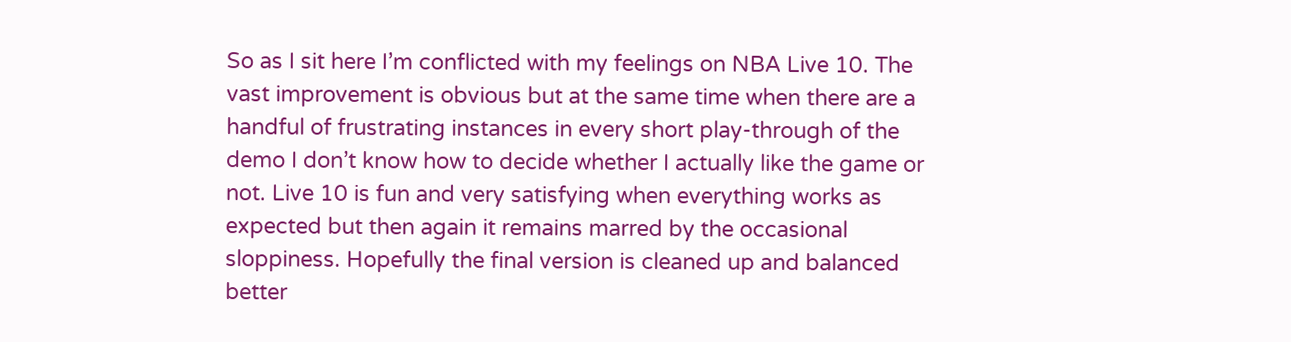So as I sit here I’m conflicted with my feelings on NBA Live 10. The vast improvement is obvious but at the same time when there are a handful of frustrating instances in every short play-through of the demo I don’t know how to decide whether I actually like the game or not. Live 10 is fun and very satisfying when everything works as expected but then again it remains marred by the occasional sloppiness. Hopefully the final version is cleaned up and balanced better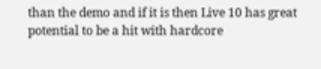than the demo and if it is then Live 10 has great potential to be a hit with hardcore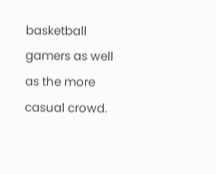basketball gamers as well as the more casual crowd.